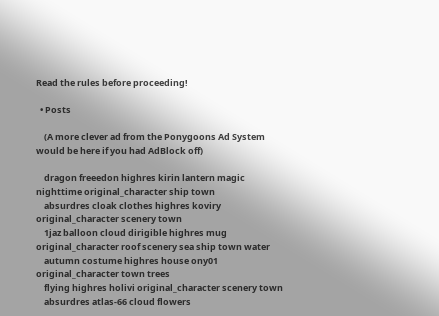Read the rules before proceeding!

  • Posts

    (A more clever ad from the Ponygoons Ad System would be here if you had AdBlock off)

    dragon freeedon highres kirin lantern magic nighttime original_character ship town
    absurdres cloak clothes highres koviry original_character scenery town
    1jaz balloon cloud dirigible highres mug original_character roof scenery sea ship town water
    autumn costume highres house ony01 original_character town trees
    flying highres holivi original_character scenery town
    absurdres atlas-66 cloud flowers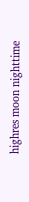highres moon nighttime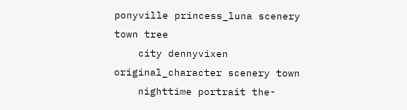ponyville princess_luna scenery town tree
    city dennyvixen original_character scenery town
    nighttime portrait the-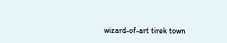wizard-of-art tirek town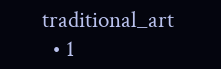traditional_art
  • 1